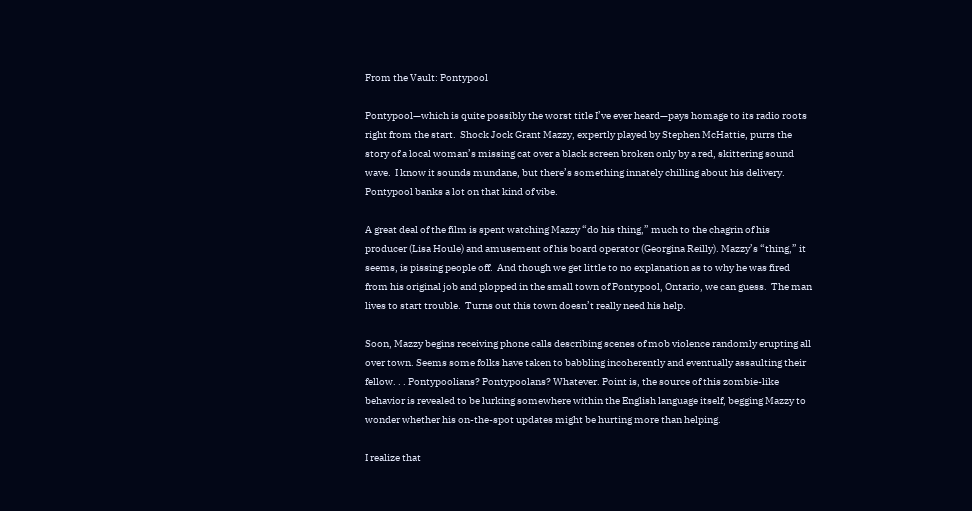From the Vault: Pontypool

Pontypool—which is quite possibly the worst title I’ve ever heard—pays homage to its radio roots right from the start.  Shock Jock Grant Mazzy, expertly played by Stephen McHattie, purrs the story of a local woman’s missing cat over a black screen broken only by a red, skittering sound wave.  I know it sounds mundane, but there’s something innately chilling about his delivery.  Pontypool banks a lot on that kind of vibe.

A great deal of the film is spent watching Mazzy “do his thing,” much to the chagrin of his producer (Lisa Houle) and amusement of his board operator (Georgina Reilly). Mazzy’s “thing,” it seems, is pissing people off.  And though we get little to no explanation as to why he was fired from his original job and plopped in the small town of Pontypool, Ontario, we can guess.  The man lives to start trouble.  Turns out this town doesn’t really need his help.

Soon, Mazzy begins receiving phone calls describing scenes of mob violence randomly erupting all over town. Seems some folks have taken to babbling incoherently and eventually assaulting their fellow. . . Pontypoolians? Pontypoolans? Whatever. Point is, the source of this zombie-like behavior is revealed to be lurking somewhere within the English language itself, begging Mazzy to wonder whether his on-the-spot updates might be hurting more than helping.

I realize that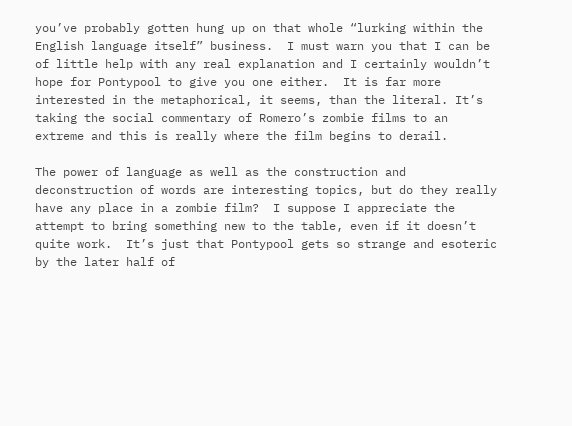you’ve probably gotten hung up on that whole “lurking within the English language itself” business.  I must warn you that I can be of little help with any real explanation and I certainly wouldn’t hope for Pontypool to give you one either.  It is far more interested in the metaphorical, it seems, than the literal. It’s taking the social commentary of Romero’s zombie films to an extreme and this is really where the film begins to derail.

The power of language as well as the construction and deconstruction of words are interesting topics, but do they really have any place in a zombie film?  I suppose I appreciate the attempt to bring something new to the table, even if it doesn’t quite work.  It’s just that Pontypool gets so strange and esoteric by the later half of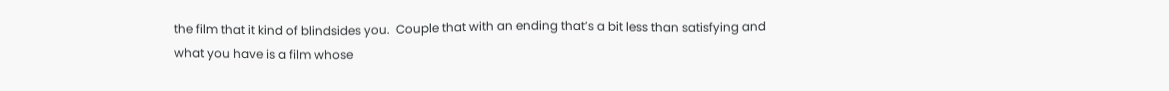the film that it kind of blindsides you.  Couple that with an ending that’s a bit less than satisfying and what you have is a film whose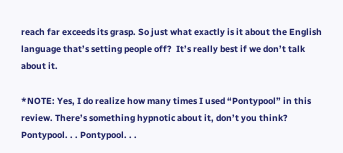reach far exceeds its grasp. So just what exactly is it about the English language that’s setting people off?  It’s really best if we don’t talk about it.

*NOTE: Yes, I do realize how many times I used “Pontypool” in this review. There’s something hypnotic about it, don’t you think? Pontypool. . . Pontypool. . .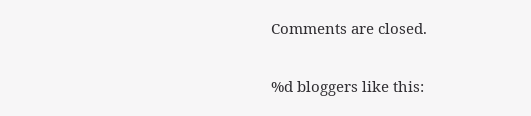Comments are closed.

%d bloggers like this: